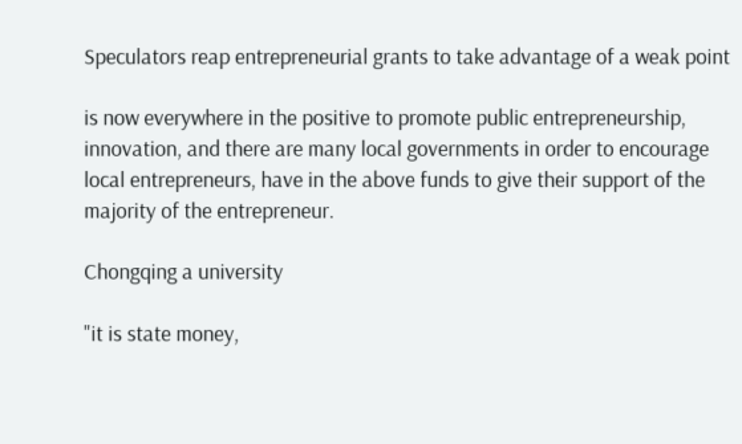Speculators reap entrepreneurial grants to take advantage of a weak point

is now everywhere in the positive to promote public entrepreneurship, innovation, and there are many local governments in order to encourage local entrepreneurs, have in the above funds to give their support of the majority of the entrepreneur.

Chongqing a university

"it is state money,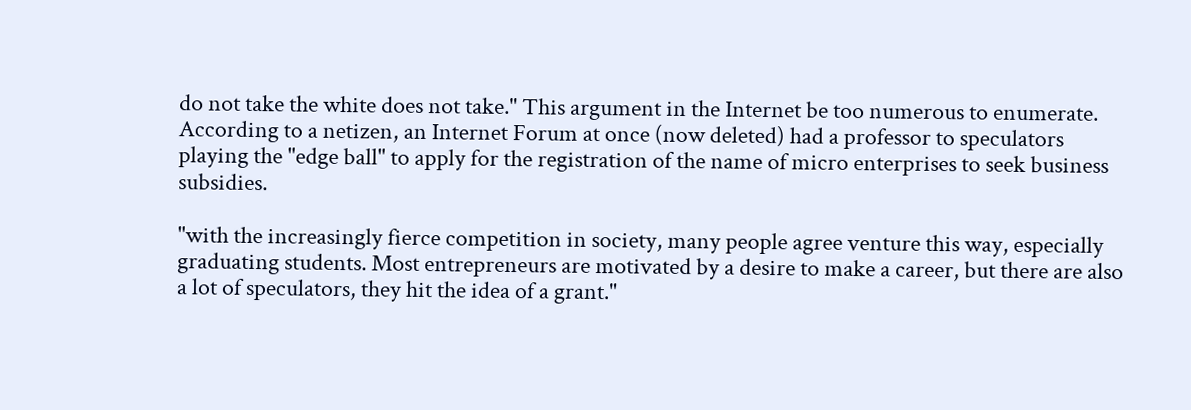do not take the white does not take." This argument in the Internet be too numerous to enumerate. According to a netizen, an Internet Forum at once (now deleted) had a professor to speculators playing the "edge ball" to apply for the registration of the name of micro enterprises to seek business subsidies.

"with the increasingly fierce competition in society, many people agree venture this way, especially graduating students. Most entrepreneurs are motivated by a desire to make a career, but there are also a lot of speculators, they hit the idea of a grant."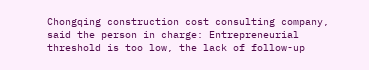Chongqing construction cost consulting company, said the person in charge: Entrepreneurial threshold is too low, the lack of follow-up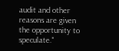audit and other reasons are given the opportunity to speculate."